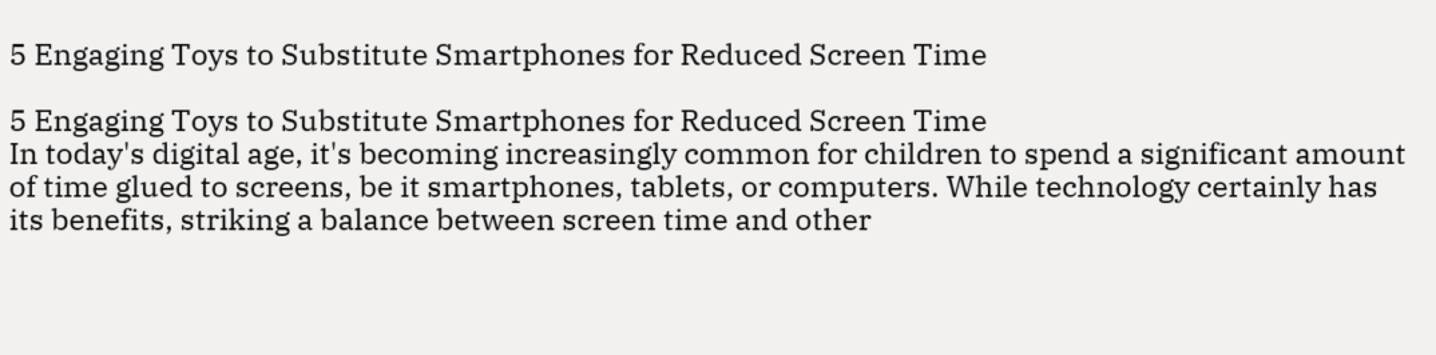5 Engaging Toys to Substitute Smartphones for Reduced Screen Time

5 Engaging Toys to Substitute Smartphones for Reduced Screen Time
In today's digital age, it's becoming increasingly common for children to spend a significant amount of time glued to screens, be it smartphones, tablets, or computers. While technology certainly has its benefits, striking a balance between screen time and other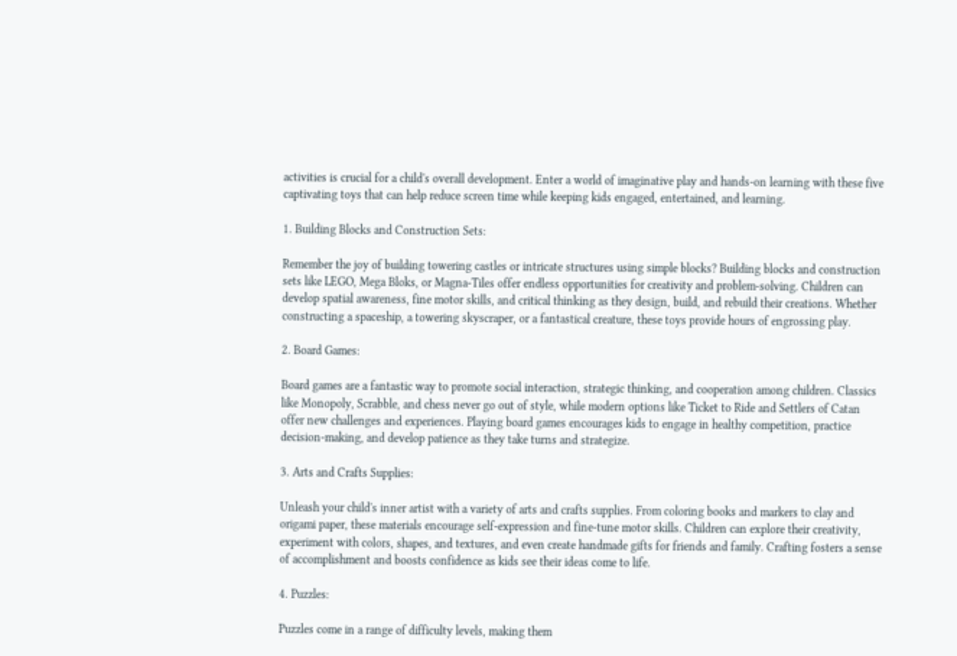activities is crucial for a child's overall development. Enter a world of imaginative play and hands-on learning with these five captivating toys that can help reduce screen time while keeping kids engaged, entertained, and learning.

1. Building Blocks and Construction Sets:

Remember the joy of building towering castles or intricate structures using simple blocks? Building blocks and construction sets like LEGO, Mega Bloks, or Magna-Tiles offer endless opportunities for creativity and problem-solving. Children can develop spatial awareness, fine motor skills, and critical thinking as they design, build, and rebuild their creations. Whether constructing a spaceship, a towering skyscraper, or a fantastical creature, these toys provide hours of engrossing play.

2. Board Games:

Board games are a fantastic way to promote social interaction, strategic thinking, and cooperation among children. Classics like Monopoly, Scrabble, and chess never go out of style, while modern options like Ticket to Ride and Settlers of Catan offer new challenges and experiences. Playing board games encourages kids to engage in healthy competition, practice decision-making, and develop patience as they take turns and strategize.

3. Arts and Crafts Supplies:

Unleash your child's inner artist with a variety of arts and crafts supplies. From coloring books and markers to clay and origami paper, these materials encourage self-expression and fine-tune motor skills. Children can explore their creativity, experiment with colors, shapes, and textures, and even create handmade gifts for friends and family. Crafting fosters a sense of accomplishment and boosts confidence as kids see their ideas come to life.

4. Puzzles:

Puzzles come in a range of difficulty levels, making them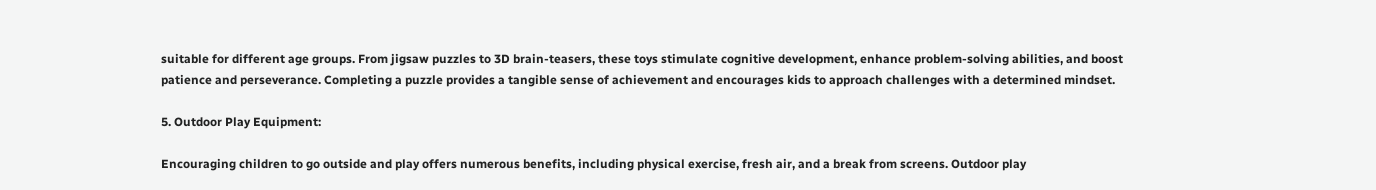suitable for different age groups. From jigsaw puzzles to 3D brain-teasers, these toys stimulate cognitive development, enhance problem-solving abilities, and boost patience and perseverance. Completing a puzzle provides a tangible sense of achievement and encourages kids to approach challenges with a determined mindset.

5. Outdoor Play Equipment:

Encouraging children to go outside and play offers numerous benefits, including physical exercise, fresh air, and a break from screens. Outdoor play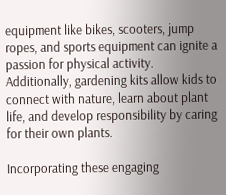equipment like bikes, scooters, jump ropes, and sports equipment can ignite a passion for physical activity. Additionally, gardening kits allow kids to connect with nature, learn about plant life, and develop responsibility by caring for their own plants.

Incorporating these engaging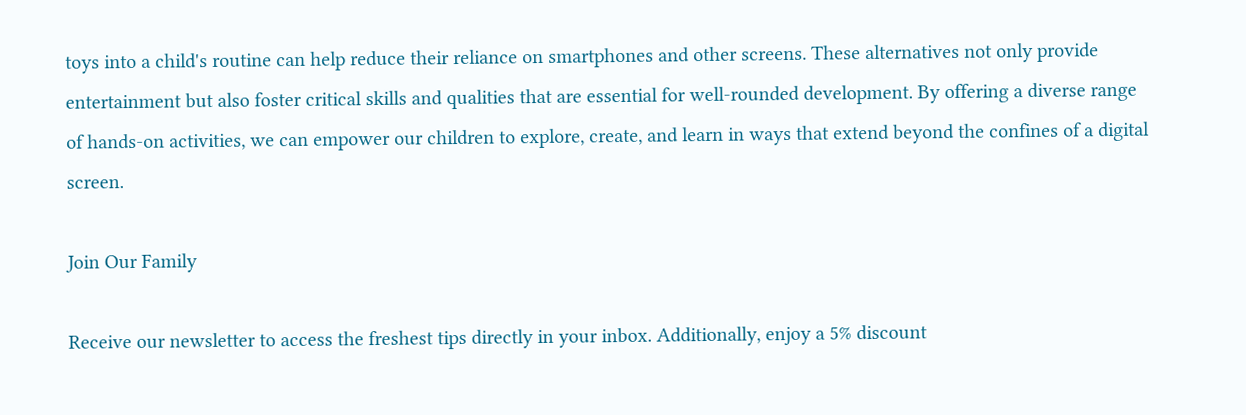toys into a child's routine can help reduce their reliance on smartphones and other screens. These alternatives not only provide entertainment but also foster critical skills and qualities that are essential for well-rounded development. By offering a diverse range of hands-on activities, we can empower our children to explore, create, and learn in ways that extend beyond the confines of a digital screen.

Join Our Family

Receive our newsletter to access the freshest tips directly in your inbox. Additionally, enjoy a 5% discount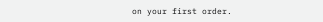on your first order.